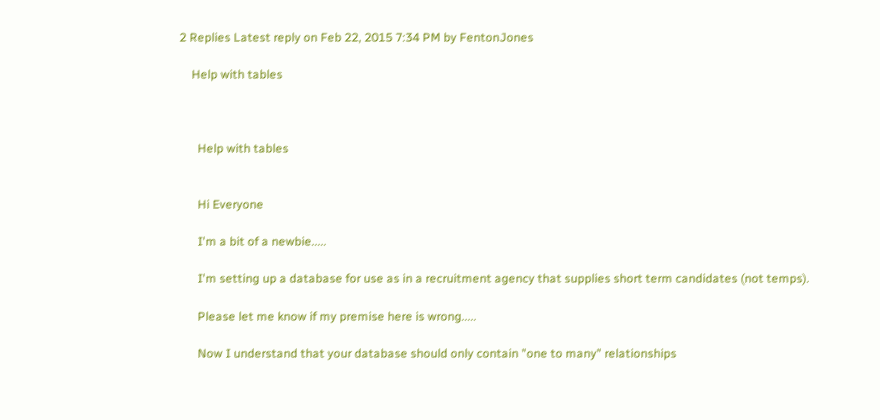2 Replies Latest reply on Feb 22, 2015 7:34 PM by FentonJones

    Help with tables



      Help with tables


      Hi Everyone

      I'm a bit of a newbie.....

      I'm setting up a database for use as in a recruitment agency that supplies short term candidates (not temps).

      Please let me know if my premise here is wrong.....

      Now I understand that your database should only contain "one to many" relationships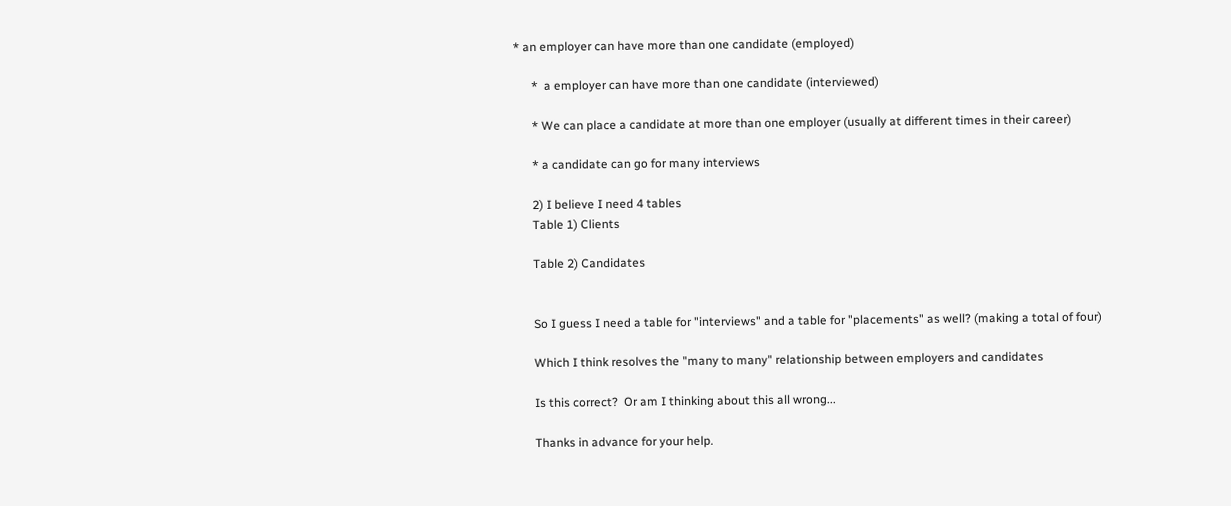* an employer can have more than one candidate (employed)

      *  a employer can have more than one candidate (interviewed)

      * We can place a candidate at more than one employer (usually at different times in their career)

      * a candidate can go for many interviews

      2) I believe I need 4 tables
      Table 1) Clients

      Table 2) Candidates


      So I guess I need a table for "interviews" and a table for "placements" as well? (making a total of four)

      Which I think resolves the "many to many" relationship between employers and candidates

      Is this correct?  Or am I thinking about this all wrong...

      Thanks in advance for your help.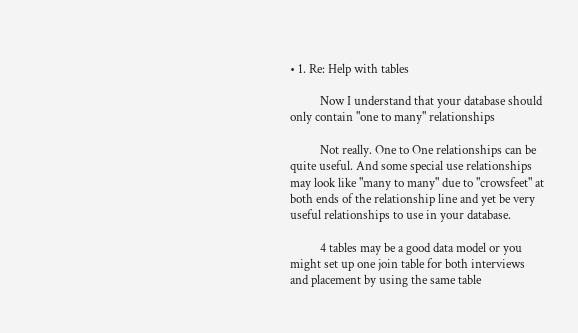• 1. Re: Help with tables

          Now I understand that your database should only contain "one to many" relationships

          Not really. One to One relationships can be quite useful. And some special use relationships may look like "many to many" due to "crowsfeet" at both ends of the relationship line and yet be very useful relationships to use in your database.

          4 tables may be a good data model or you might set up one join table for both interviews and placement by using the same table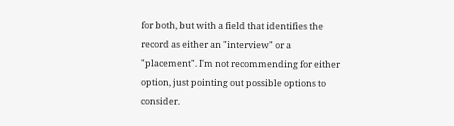for both, but with a field that identifies the record as either an "interview" or a "placement". I'm not recommending for either option, just pointing out possible options to consider.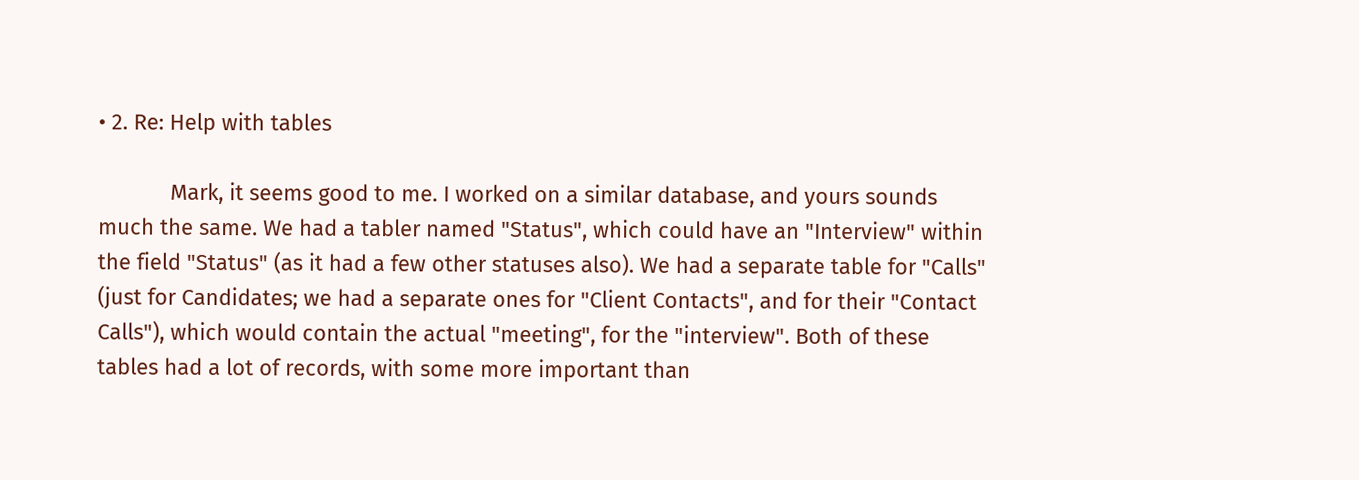• 2. Re: Help with tables

            Mark, it seems good to me. I worked on a similar database, and yours sounds much the same. We had a tabler named "Status", which could have an "Interview" within the field "Status" (as it had a few other statuses also). We had a separate table for "Calls" (just for Candidates; we had a separate ones for "Client Contacts", and for their "Contact Calls"), which would contain the actual "meeting", for the "interview". Both of these tables had a lot of records, with some more important than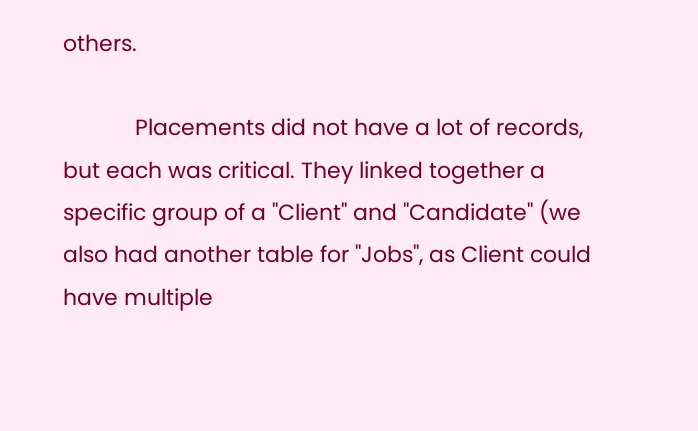others.

            Placements did not have a lot of records, but each was critical. They linked together a specific group of a "Client" and "Candidate" (we also had another table for "Jobs", as Client could have multiple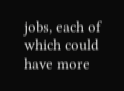jobs, each of which could have more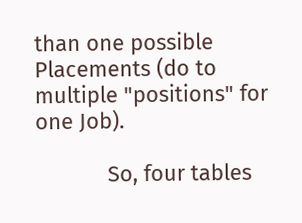than one possible Placements (do to multiple "positions" for one Job).

            So, four tables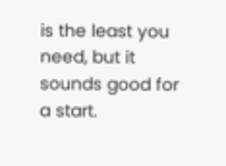is the least you need, but it sounds good for a start.